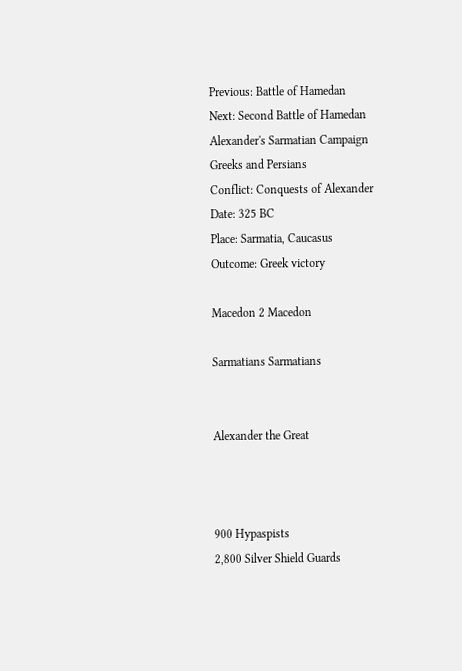Previous: Battle of Hamedan
Next: Second Battle of Hamedan
Alexander's Sarmatian Campaign
Greeks and Persians
Conflict: Conquests of Alexander
Date: 325 BC
Place: Sarmatia, Caucasus
Outcome: Greek victory

Macedon 2 Macedon

Sarmatians Sarmatians


Alexander the Great



900 Hypaspists
2,800 Silver Shield Guards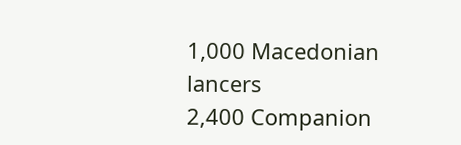1,000 Macedonian lancers
2,400 Companion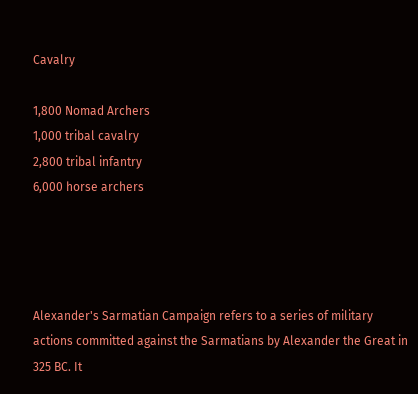Cavalry

1,800 Nomad Archers
1,000 tribal cavalry
2,800 tribal infantry
6,000 horse archers




Alexander's Sarmatian Campaign refers to a series of military actions committed against the Sarmatians by Alexander the Great in 325 BC. It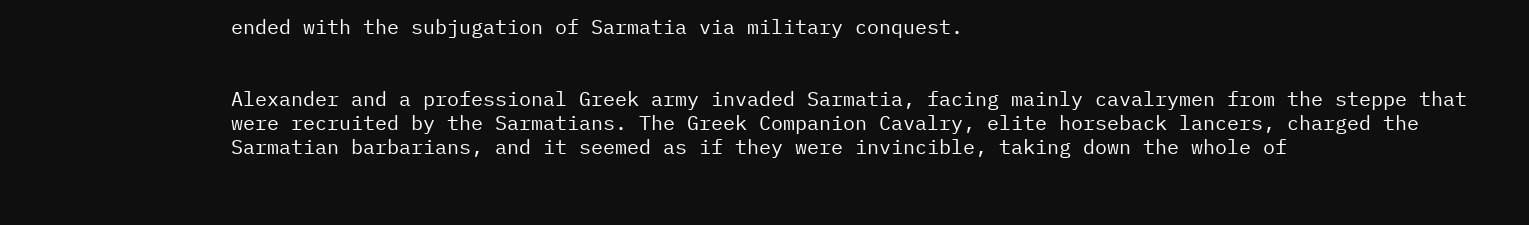ended with the subjugation of Sarmatia via military conquest.


Alexander and a professional Greek army invaded Sarmatia, facing mainly cavalrymen from the steppe that were recruited by the Sarmatians. The Greek Companion Cavalry, elite horseback lancers, charged the Sarmatian barbarians, and it seemed as if they were invincible, taking down the whole of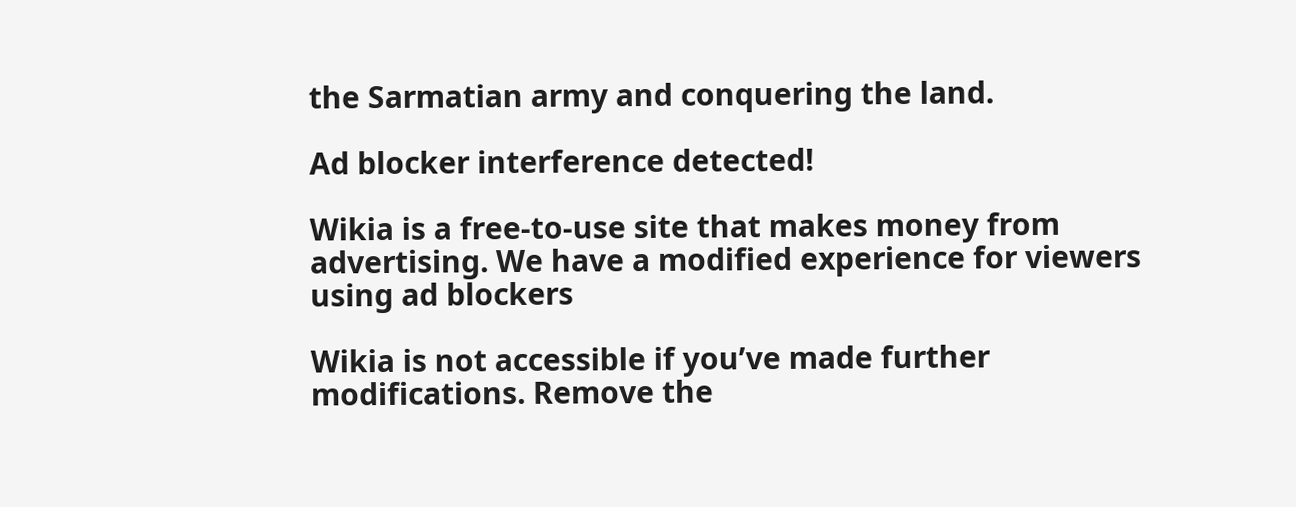the Sarmatian army and conquering the land.

Ad blocker interference detected!

Wikia is a free-to-use site that makes money from advertising. We have a modified experience for viewers using ad blockers

Wikia is not accessible if you’ve made further modifications. Remove the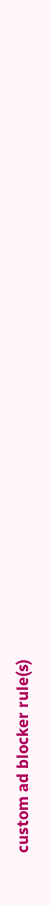custom ad blocker rule(s)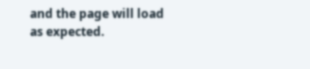and the page will load as expected.